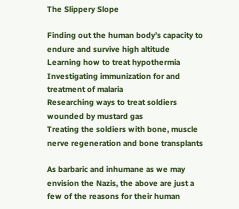The Slippery Slope

Finding out the human body’s capacity to endure and survive high altitude
Learning how to treat hypothermia
Investigating immunization for and treatment of malaria
Researching ways to treat soldiers wounded by mustard gas
Treating the soldiers with bone, muscle nerve regeneration and bone transplants

As barbaric and inhumane as we may envision the Nazis, the above are just a few of the reasons for their human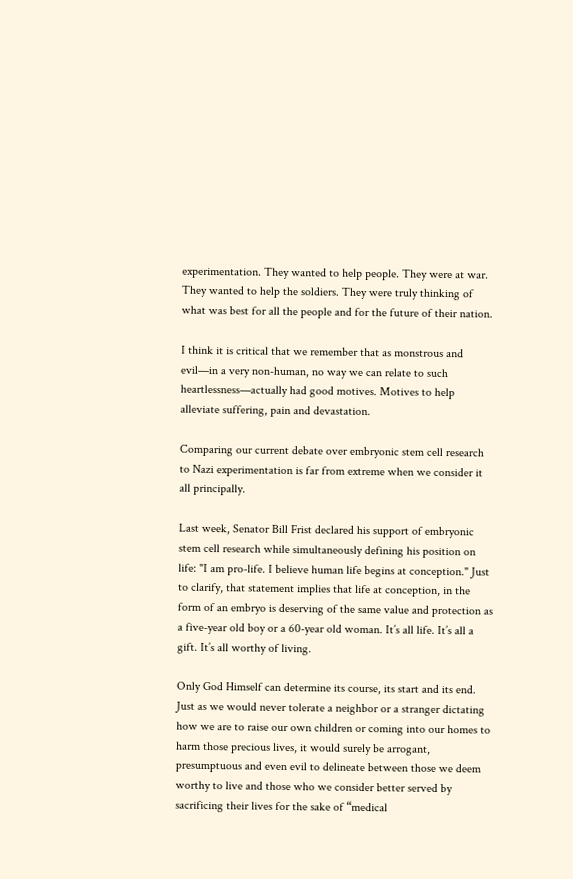experimentation. They wanted to help people. They were at war. They wanted to help the soldiers. They were truly thinking of what was best for all the people and for the future of their nation.

I think it is critical that we remember that as monstrous and evil—in a very non-human, no way we can relate to such heartlessness—actually had good motives. Motives to help alleviate suffering, pain and devastation.

Comparing our current debate over embryonic stem cell research to Nazi experimentation is far from extreme when we consider it all principally.

Last week, Senator Bill Frist declared his support of embryonic stem cell research while simultaneously defining his position on life: "I am pro-life. I believe human life begins at conception." Just to clarify, that statement implies that life at conception, in the form of an embryo is deserving of the same value and protection as a five-year old boy or a 60-year old woman. It’s all life. It’s all a gift. It’s all worthy of living.

Only God Himself can determine its course, its start and its end. Just as we would never tolerate a neighbor or a stranger dictating how we are to raise our own children or coming into our homes to harm those precious lives, it would surely be arrogant, presumptuous and even evil to delineate between those we deem worthy to live and those who we consider better served by sacrificing their lives for the sake of “medical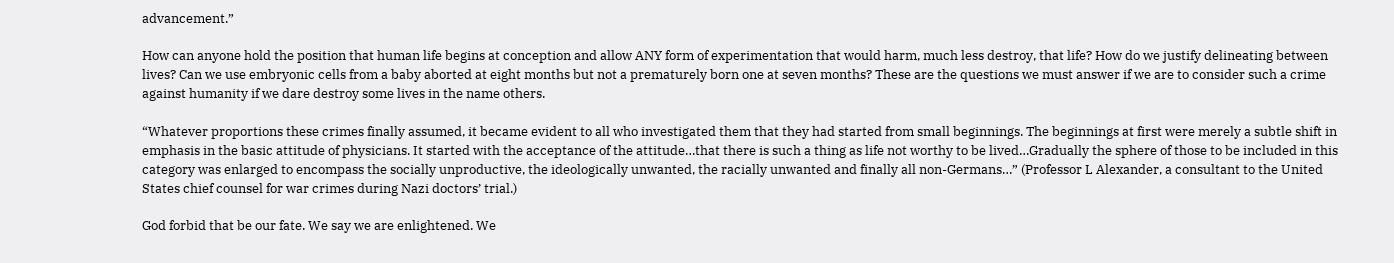advancement.”

How can anyone hold the position that human life begins at conception and allow ANY form of experimentation that would harm, much less destroy, that life? How do we justify delineating between lives? Can we use embryonic cells from a baby aborted at eight months but not a prematurely born one at seven months? These are the questions we must answer if we are to consider such a crime against humanity if we dare destroy some lives in the name others.

“Whatever proportions these crimes finally assumed, it became evident to all who investigated them that they had started from small beginnings. The beginnings at first were merely a subtle shift in emphasis in the basic attitude of physicians. It started with the acceptance of the attitude…that there is such a thing as life not worthy to be lived…Gradually the sphere of those to be included in this category was enlarged to encompass the socially unproductive, the ideologically unwanted, the racially unwanted and finally all non-Germans…” (Professor L Alexander, a consultant to the United States chief counsel for war crimes during Nazi doctors’ trial.)

God forbid that be our fate. We say we are enlightened. We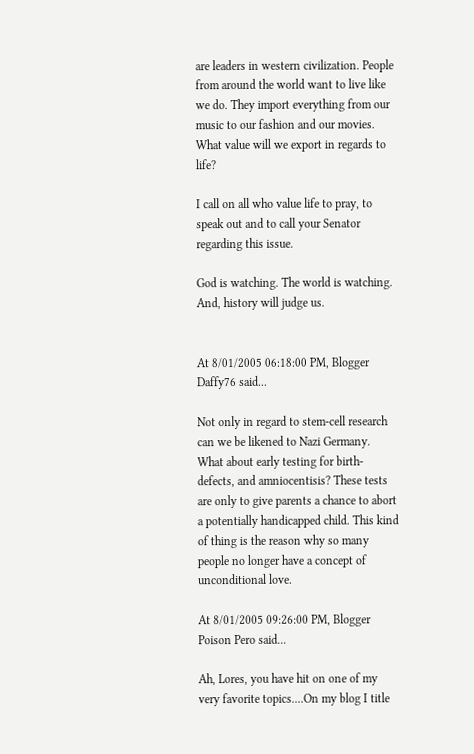are leaders in western civilization. People from around the world want to live like we do. They import everything from our music to our fashion and our movies. What value will we export in regards to life?

I call on all who value life to pray, to speak out and to call your Senator regarding this issue.

God is watching. The world is watching. And, history will judge us.


At 8/01/2005 06:18:00 PM, Blogger Daffy76 said...

Not only in regard to stem-cell research can we be likened to Nazi Germany. What about early testing for birth-defects, and amniocentisis? These tests are only to give parents a chance to abort a potentially handicapped child. This kind of thing is the reason why so many people no longer have a concept of unconditional love.

At 8/01/2005 09:26:00 PM, Blogger Poison Pero said...

Ah, Lores, you have hit on one of my very favorite topics....On my blog I title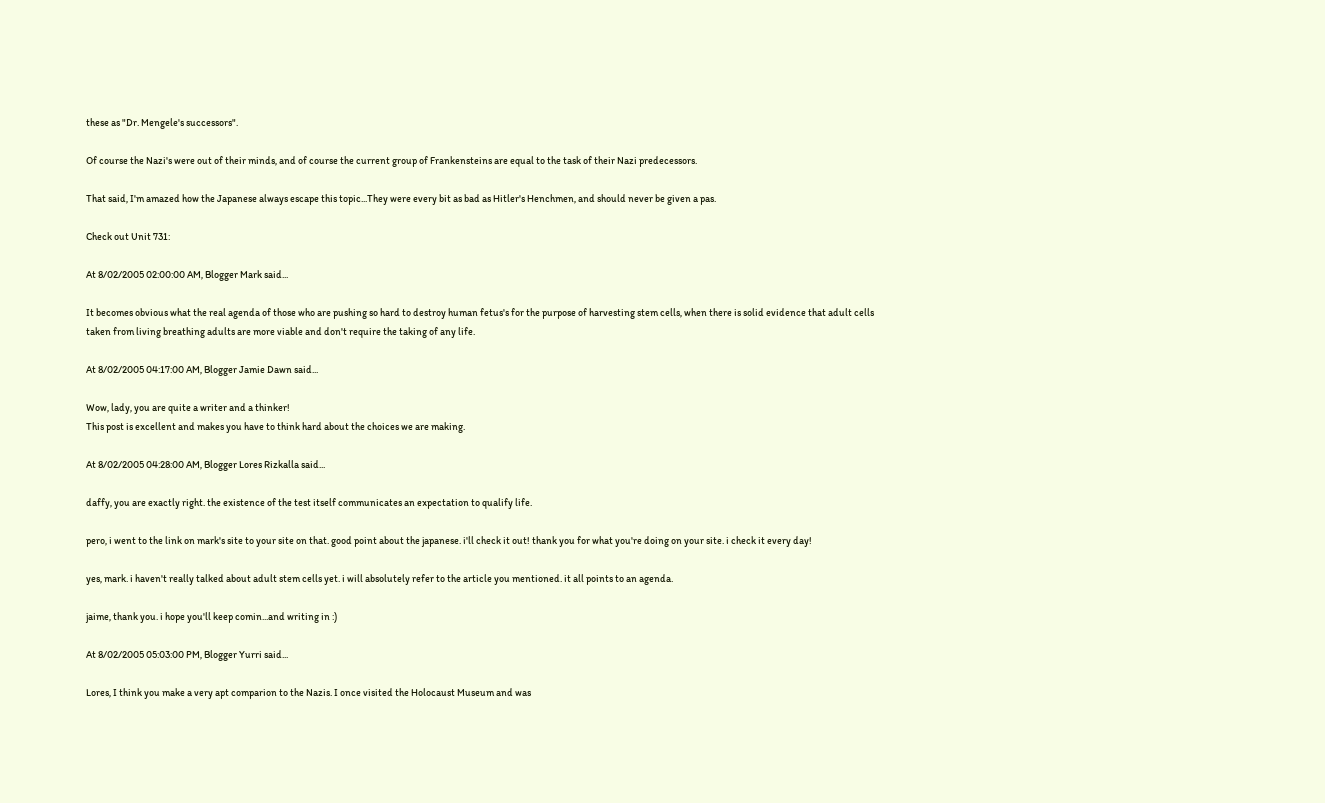these as "Dr. Mengele's successors".

Of course the Nazi's were out of their minds, and of course the current group of Frankensteins are equal to the task of their Nazi predecessors.

That said, I'm amazed how the Japanese always escape this topic...They were every bit as bad as Hitler's Henchmen, and should never be given a pas.

Check out Unit 731:

At 8/02/2005 02:00:00 AM, Blogger Mark said...

It becomes obvious what the real agenda of those who are pushing so hard to destroy human fetus's for the purpose of harvesting stem cells, when there is solid evidence that adult cells taken from living breathing adults are more viable and don't require the taking of any life.

At 8/02/2005 04:17:00 AM, Blogger Jamie Dawn said...

Wow, lady, you are quite a writer and a thinker!
This post is excellent and makes you have to think hard about the choices we are making.

At 8/02/2005 04:28:00 AM, Blogger Lores Rizkalla said...

daffy, you are exactly right. the existence of the test itself communicates an expectation to qualify life.

pero, i went to the link on mark's site to your site on that. good point about the japanese. i'll check it out! thank you for what you're doing on your site. i check it every day!

yes, mark. i haven't really talked about adult stem cells yet. i will absolutely refer to the article you mentioned. it all points to an agenda.

jaime, thank you. i hope you'll keep comin...and writing in :)

At 8/02/2005 05:03:00 PM, Blogger Yurri said...

Lores, I think you make a very apt comparion to the Nazis. I once visited the Holocaust Museum and was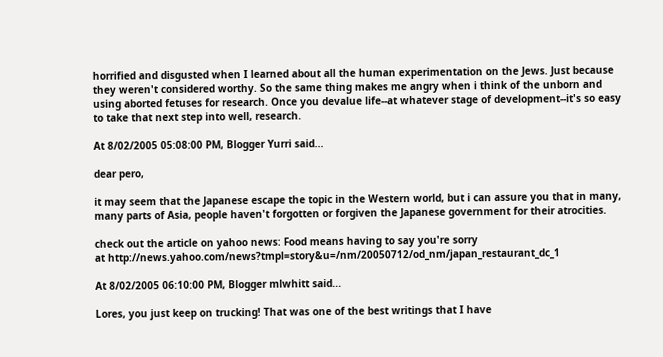horrified and disgusted when I learned about all the human experimentation on the Jews. Just because they weren't considered worthy. So the same thing makes me angry when i think of the unborn and using aborted fetuses for research. Once you devalue life--at whatever stage of development--it's so easy to take that next step into well, research.

At 8/02/2005 05:08:00 PM, Blogger Yurri said...

dear pero,

it may seem that the Japanese escape the topic in the Western world, but i can assure you that in many, many parts of Asia, people haven't forgotten or forgiven the Japanese government for their atrocities.

check out the article on yahoo news: Food means having to say you're sorry
at http://news.yahoo.com/news?tmpl=story&u=/nm/20050712/od_nm/japan_restaurant_dc_1

At 8/02/2005 06:10:00 PM, Blogger mlwhitt said...

Lores, you just keep on trucking! That was one of the best writings that I have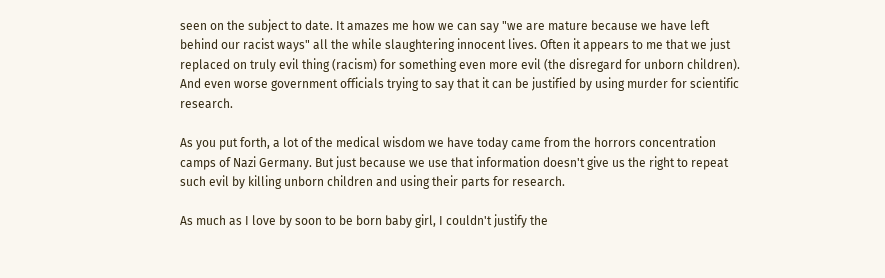seen on the subject to date. It amazes me how we can say "we are mature because we have left behind our racist ways" all the while slaughtering innocent lives. Often it appears to me that we just replaced on truly evil thing (racism) for something even more evil (the disregard for unborn children). And even worse government officials trying to say that it can be justified by using murder for scientific research.

As you put forth, a lot of the medical wisdom we have today came from the horrors concentration camps of Nazi Germany. But just because we use that information doesn't give us the right to repeat such evil by killing unborn children and using their parts for research.

As much as I love by soon to be born baby girl, I couldn't justify the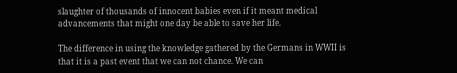slaughter of thousands of innocent babies even if it meant medical advancements that might one day be able to save her life.

The difference in using the knowledge gathered by the Germans in WWII is that it is a past event that we can not chance. We can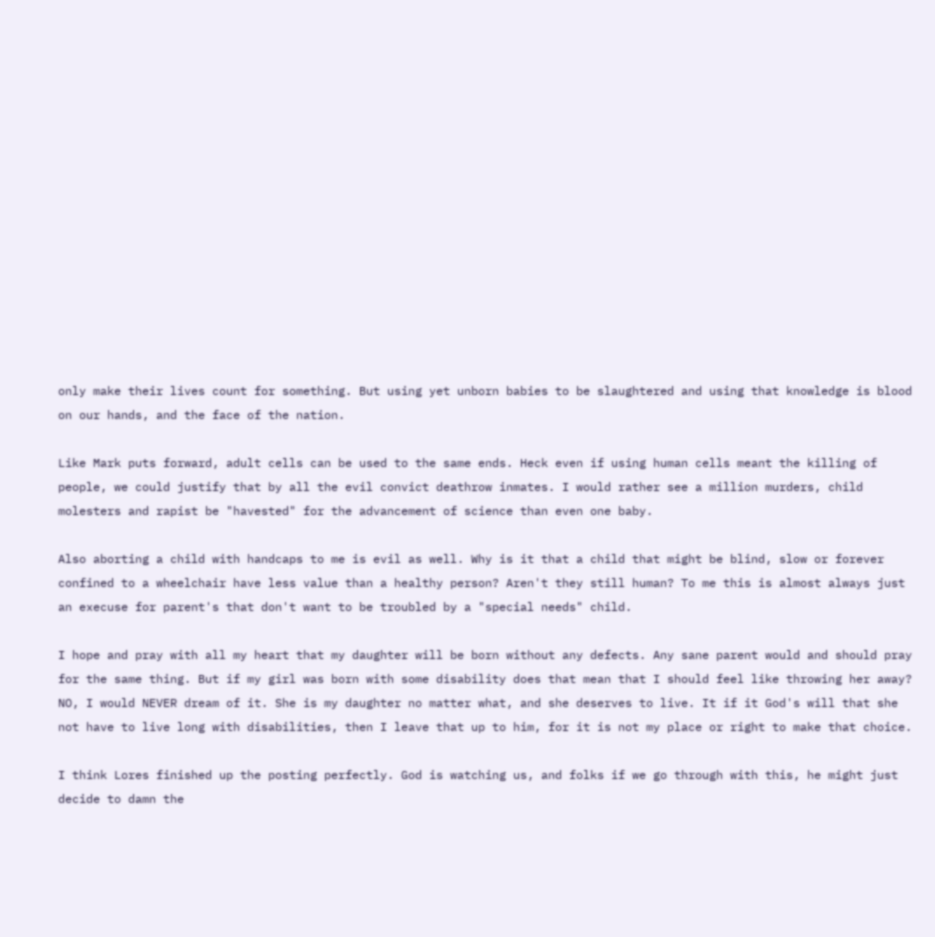only make their lives count for something. But using yet unborn babies to be slaughtered and using that knowledge is blood on our hands, and the face of the nation.

Like Mark puts forward, adult cells can be used to the same ends. Heck even if using human cells meant the killing of people, we could justify that by all the evil convict deathrow inmates. I would rather see a million murders, child molesters and rapist be "havested" for the advancement of science than even one baby.

Also aborting a child with handcaps to me is evil as well. Why is it that a child that might be blind, slow or forever confined to a wheelchair have less value than a healthy person? Aren't they still human? To me this is almost always just an execuse for parent's that don't want to be troubled by a "special needs" child.

I hope and pray with all my heart that my daughter will be born without any defects. Any sane parent would and should pray for the same thing. But if my girl was born with some disability does that mean that I should feel like throwing her away? NO, I would NEVER dream of it. She is my daughter no matter what, and she deserves to live. It if it God's will that she not have to live long with disabilities, then I leave that up to him, for it is not my place or right to make that choice.

I think Lores finished up the posting perfectly. God is watching us, and folks if we go through with this, he might just decide to damn the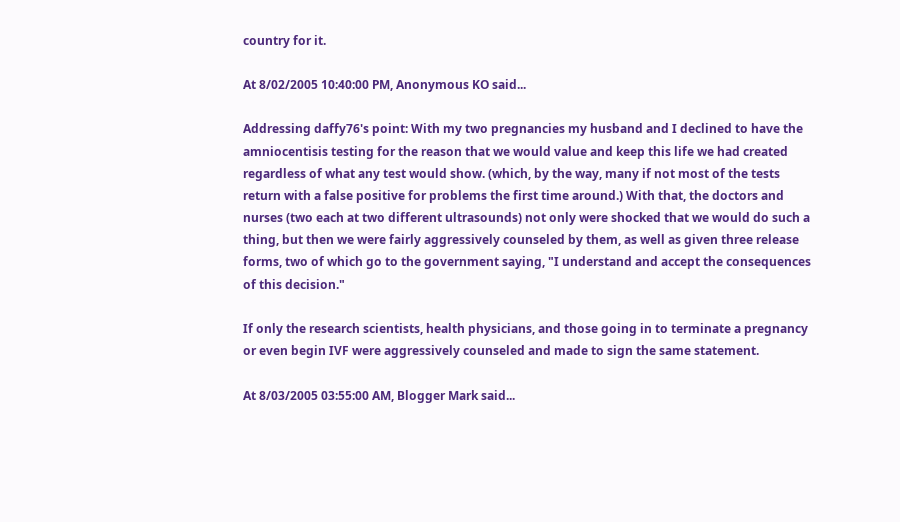country for it.

At 8/02/2005 10:40:00 PM, Anonymous KO said...

Addressing daffy76's point: With my two pregnancies my husband and I declined to have the amniocentisis testing for the reason that we would value and keep this life we had created regardless of what any test would show. (which, by the way, many if not most of the tests return with a false positive for problems the first time around.) With that, the doctors and nurses (two each at two different ultrasounds) not only were shocked that we would do such a thing, but then we were fairly aggressively counseled by them, as well as given three release forms, two of which go to the government saying, "I understand and accept the consequences of this decision."

If only the research scientists, health physicians, and those going in to terminate a pregnancy or even begin IVF were aggressively counseled and made to sign the same statement.

At 8/03/2005 03:55:00 AM, Blogger Mark said...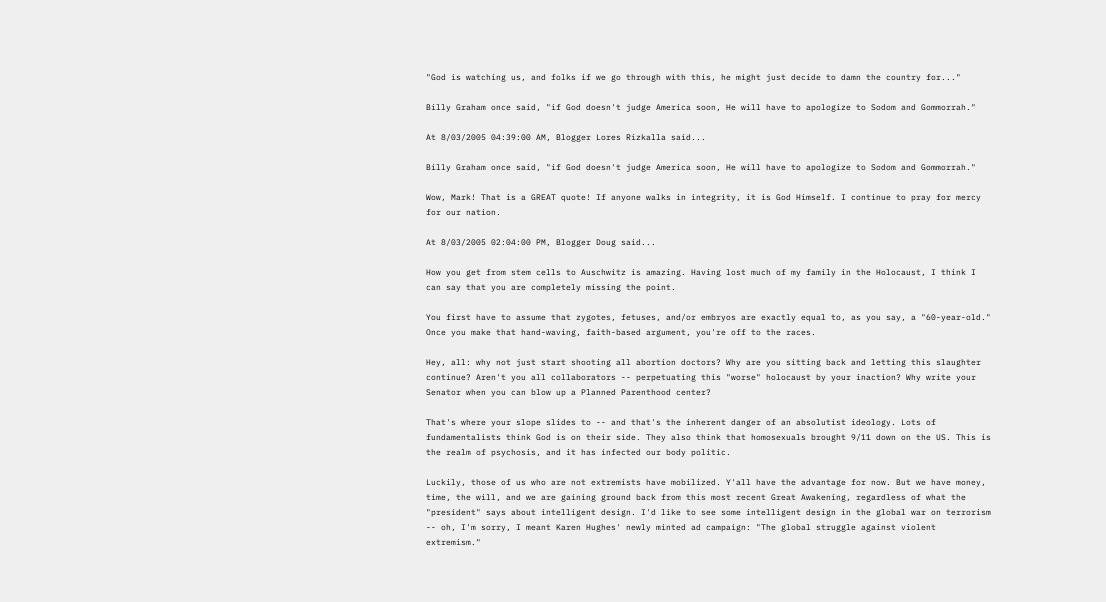"God is watching us, and folks if we go through with this, he might just decide to damn the country for..."

Billy Graham once said, "if God doesn't judge America soon, He will have to apologize to Sodom and Gommorrah."

At 8/03/2005 04:39:00 AM, Blogger Lores Rizkalla said...

Billy Graham once said, "if God doesn't judge America soon, He will have to apologize to Sodom and Gommorrah."

Wow, Mark! That is a GREAT quote! If anyone walks in integrity, it is God Himself. I continue to pray for mercy for our nation.

At 8/03/2005 02:04:00 PM, Blogger Doug said...

How you get from stem cells to Auschwitz is amazing. Having lost much of my family in the Holocaust, I think I can say that you are completely missing the point.

You first have to assume that zygotes, fetuses, and/or embryos are exactly equal to, as you say, a "60-year-old." Once you make that hand-waving, faith-based argument, you're off to the races.

Hey, all: why not just start shooting all abortion doctors? Why are you sitting back and letting this slaughter continue? Aren't you all collaborators -- perpetuating this "worse" holocaust by your inaction? Why write your Senator when you can blow up a Planned Parenthood center?

That's where your slope slides to -- and that's the inherent danger of an absolutist ideology. Lots of fundamentalists think God is on their side. They also think that homosexuals brought 9/11 down on the US. This is the realm of psychosis, and it has infected our body politic.

Luckily, those of us who are not extremists have mobilized. Y'all have the advantage for now. But we have money, time, the will, and we are gaining ground back from this most recent Great Awakening, regardless of what the "president" says about intelligent design. I'd like to see some intelligent design in the global war on terrorism -- oh, I'm sorry, I meant Karen Hughes' newly minted ad campaign: "The global struggle against violent extremism."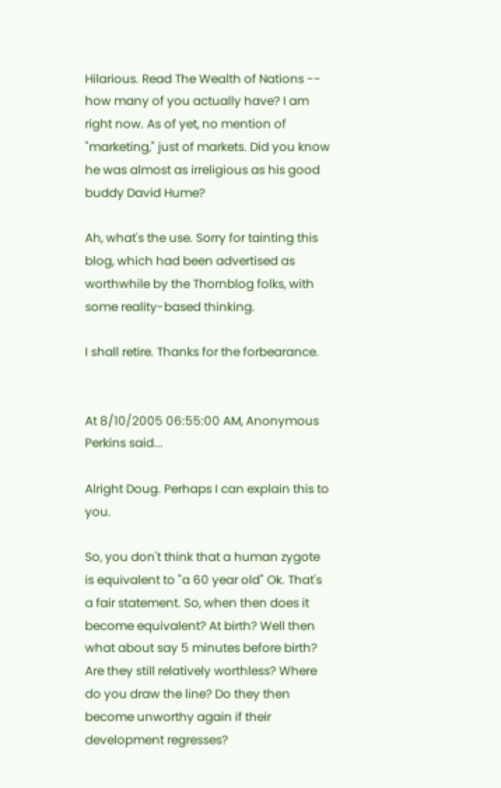Hilarious. Read The Wealth of Nations -- how many of you actually have? I am right now. As of yet, no mention of "marketing," just of markets. Did you know he was almost as irreligious as his good buddy David Hume?

Ah, what's the use. Sorry for tainting this blog, which had been advertised as worthwhile by the Thornblog folks, with some reality-based thinking.

I shall retire. Thanks for the forbearance.


At 8/10/2005 06:55:00 AM, Anonymous Perkins said...

Alright Doug. Perhaps I can explain this to you.

So, you don't think that a human zygote is equivalent to "a 60 year old" Ok. That's a fair statement. So, when then does it become equivalent? At birth? Well then what about say 5 minutes before birth? Are they still relatively worthless? Where do you draw the line? Do they then become unworthy again if their development regresses?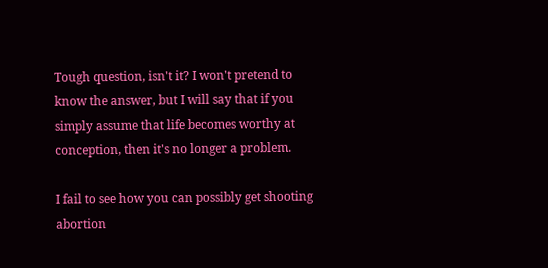Tough question, isn't it? I won't pretend to know the answer, but I will say that if you simply assume that life becomes worthy at conception, then it's no longer a problem.

I fail to see how you can possibly get shooting abortion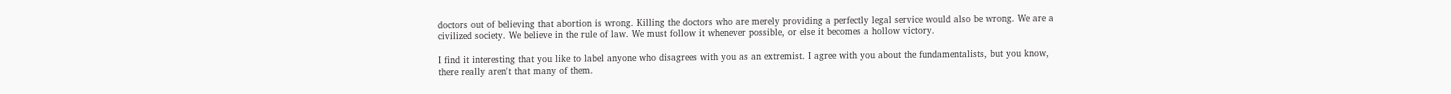doctors out of believing that abortion is wrong. Killing the doctors who are merely providing a perfectly legal service would also be wrong. We are a civilized society. We believe in the rule of law. We must follow it whenever possible, or else it becomes a hollow victory.

I find it interesting that you like to label anyone who disagrees with you as an extremist. I agree with you about the fundamentalists, but you know, there really aren't that many of them.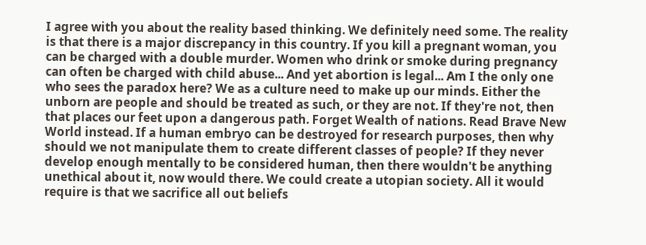I agree with you about the reality based thinking. We definitely need some. The reality is that there is a major discrepancy in this country. If you kill a pregnant woman, you can be charged with a double murder. Women who drink or smoke during pregnancy can often be charged with child abuse... And yet abortion is legal... Am I the only one who sees the paradox here? We as a culture need to make up our minds. Either the unborn are people and should be treated as such, or they are not. If they're not, then that places our feet upon a dangerous path. Forget Wealth of nations. Read Brave New World instead. If a human embryo can be destroyed for research purposes, then why should we not manipulate them to create different classes of people? If they never develop enough mentally to be considered human, then there wouldn't be anything unethical about it, now would there. We could create a utopian society. All it would require is that we sacrifice all out beliefs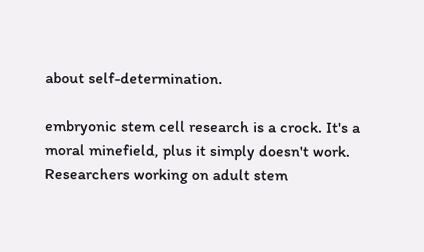about self-determination.

embryonic stem cell research is a crock. It's a moral minefield, plus it simply doesn't work. Researchers working on adult stem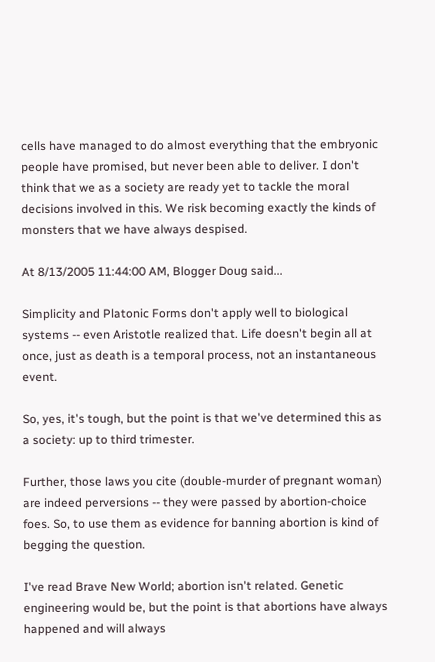cells have managed to do almost everything that the embryonic people have promised, but never been able to deliver. I don't think that we as a society are ready yet to tackle the moral decisions involved in this. We risk becoming exactly the kinds of monsters that we have always despised.

At 8/13/2005 11:44:00 AM, Blogger Doug said...

Simplicity and Platonic Forms don't apply well to biological systems -- even Aristotle realized that. Life doesn't begin all at once, just as death is a temporal process, not an instantaneous event.

So, yes, it's tough, but the point is that we've determined this as a society: up to third trimester.

Further, those laws you cite (double-murder of pregnant woman) are indeed perversions -- they were passed by abortion-choice foes. So, to use them as evidence for banning abortion is kind of begging the question.

I've read Brave New World; abortion isn't related. Genetic engineering would be, but the point is that abortions have always happened and will always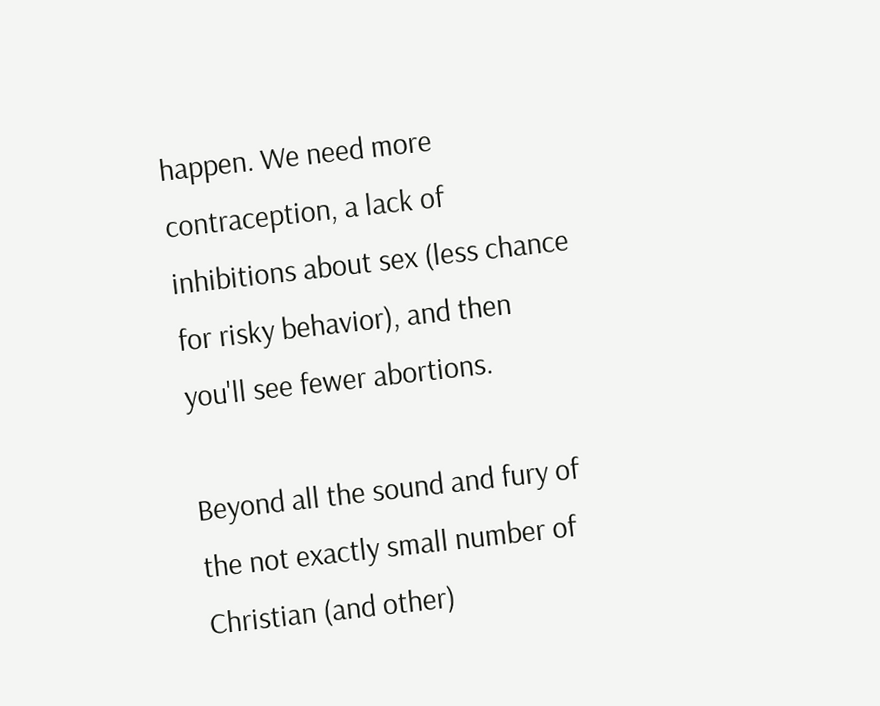happen. We need more contraception, a lack of inhibitions about sex (less chance for risky behavior), and then you'll see fewer abortions.

Beyond all the sound and fury of the not exactly small number of Christian (and other)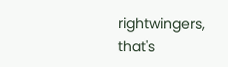rightwingers, that's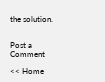the solution.


Post a Comment

<< Home